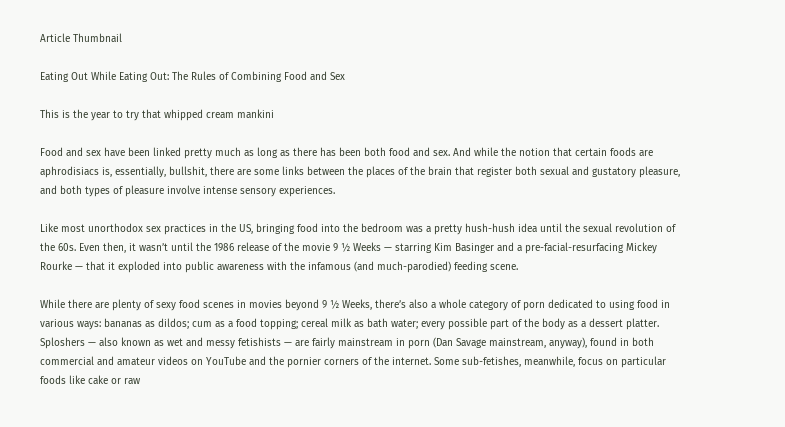Article Thumbnail

Eating Out While Eating Out: The Rules of Combining Food and Sex

This is the year to try that whipped cream mankini

Food and sex have been linked pretty much as long as there has been both food and sex. And while the notion that certain foods are aphrodisiacs is, essentially, bullshit, there are some links between the places of the brain that register both sexual and gustatory pleasure, and both types of pleasure involve intense sensory experiences.

Like most unorthodox sex practices in the US, bringing food into the bedroom was a pretty hush-hush idea until the sexual revolution of the 60s. Even then, it wasn’t until the 1986 release of the movie 9 ½ Weeks — starring Kim Basinger and a pre-facial-resurfacing Mickey Rourke — that it exploded into public awareness with the infamous (and much-parodied) feeding scene.

While there are plenty of sexy food scenes in movies beyond 9 ½ Weeks, there’s also a whole category of porn dedicated to using food in various ways: bananas as dildos; cum as a food topping; cereal milk as bath water; every possible part of the body as a dessert platter. Sploshers — also known as wet and messy fetishists — are fairly mainstream in porn (Dan Savage mainstream, anyway), found in both commercial and amateur videos on YouTube and the pornier corners of the internet. Some sub-fetishes, meanwhile, focus on particular foods like cake or raw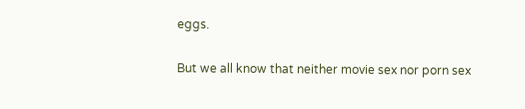eggs.

But we all know that neither movie sex nor porn sex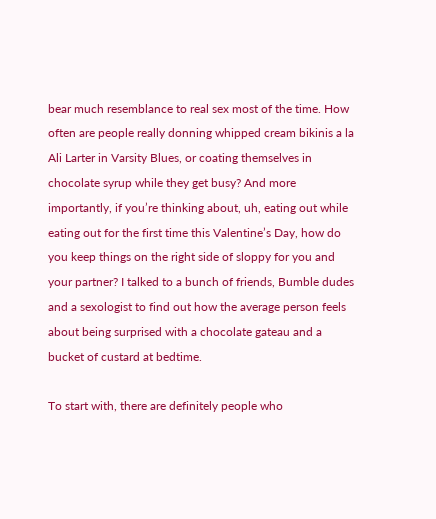bear much resemblance to real sex most of the time. How often are people really donning whipped cream bikinis a la Ali Larter in Varsity Blues, or coating themselves in chocolate syrup while they get busy? And more importantly, if you’re thinking about, uh, eating out while eating out for the first time this Valentine’s Day, how do you keep things on the right side of sloppy for you and your partner? I talked to a bunch of friends, Bumble dudes and a sexologist to find out how the average person feels about being surprised with a chocolate gateau and a bucket of custard at bedtime.

To start with, there are definitely people who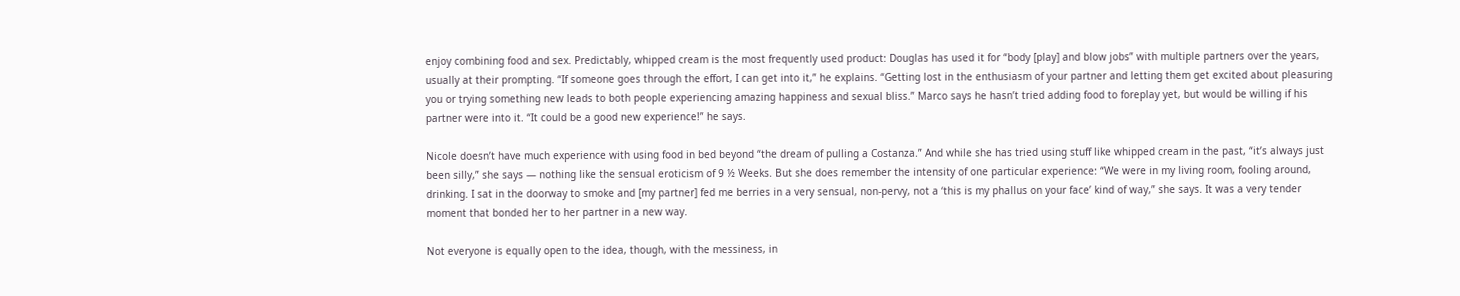enjoy combining food and sex. Predictably, whipped cream is the most frequently used product: Douglas has used it for “body [play] and blow jobs” with multiple partners over the years, usually at their prompting. “If someone goes through the effort, I can get into it,” he explains. “Getting lost in the enthusiasm of your partner and letting them get excited about pleasuring you or trying something new leads to both people experiencing amazing happiness and sexual bliss.” Marco says he hasn’t tried adding food to foreplay yet, but would be willing if his partner were into it. “It could be a good new experience!” he says.

Nicole doesn’t have much experience with using food in bed beyond “the dream of pulling a Costanza.” And while she has tried using stuff like whipped cream in the past, “it’s always just been silly,” she says — nothing like the sensual eroticism of 9 ½ Weeks. But she does remember the intensity of one particular experience: “We were in my living room, fooling around, drinking. I sat in the doorway to smoke and [my partner] fed me berries in a very sensual, non-pervy, not a ‘this is my phallus on your face’ kind of way,” she says. It was a very tender moment that bonded her to her partner in a new way.

Not everyone is equally open to the idea, though, with the messiness, in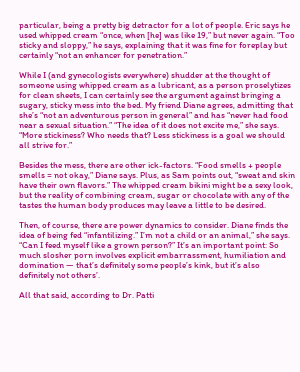particular, being a pretty big detractor for a lot of people. Eric says he used whipped cream “once, when [he] was like 19,” but never again. “Too sticky and sloppy,” he says, explaining that it was fine for foreplay but certainly “not an enhancer for penetration.”

While I (and gynecologists everywhere) shudder at the thought of someone using whipped cream as a lubricant, as a person proselytizes for clean sheets, I can certainly see the argument against bringing a sugary, sticky mess into the bed. My friend Diane agrees, admitting that she’s “not an adventurous person in general” and has “never had food near a sexual situation.” “The idea of it does not excite me,” she says. “More stickiness? Who needs that? Less stickiness is a goal we should all strive for.”

Besides the mess, there are other ick-factors. “Food smells + people smells = not okay,” Diane says. Plus, as Sam points out, “sweat and skin have their own flavors.” The whipped cream bikini might be a sexy look, but the reality of combining cream, sugar or chocolate with any of the tastes the human body produces may leave a little to be desired.

Then, of course, there are power dynamics to consider. Diane finds the idea of being fed “infantilizing.” I’m not a child or an animal,” she says. “Can I feed myself like a grown person?” It’s an important point: So much slosher porn involves explicit embarrassment, humiliation and domination — that’s definitely some people’s kink, but it’s also definitely not others’.

All that said, according to Dr. Patti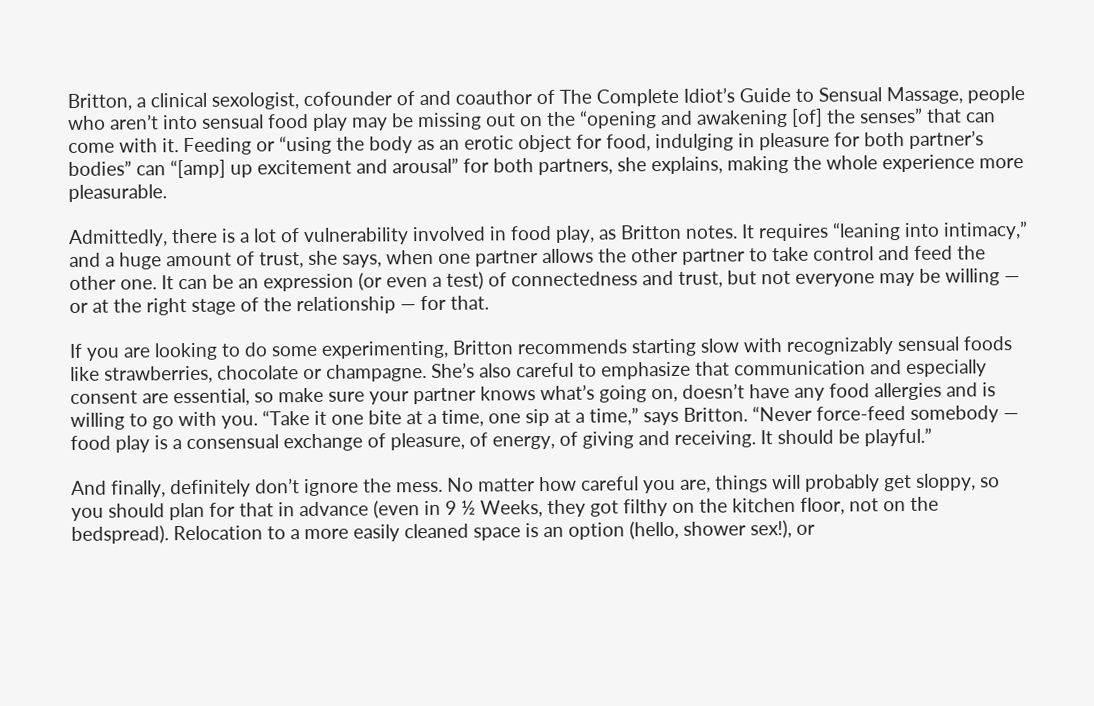Britton, a clinical sexologist, cofounder of and coauthor of The Complete Idiot’s Guide to Sensual Massage, people who aren’t into sensual food play may be missing out on the “opening and awakening [of] the senses” that can come with it. Feeding or “using the body as an erotic object for food, indulging in pleasure for both partner’s bodies” can “[amp] up excitement and arousal” for both partners, she explains, making the whole experience more pleasurable.

Admittedly, there is a lot of vulnerability involved in food play, as Britton notes. It requires “leaning into intimacy,” and a huge amount of trust, she says, when one partner allows the other partner to take control and feed the other one. It can be an expression (or even a test) of connectedness and trust, but not everyone may be willing — or at the right stage of the relationship — for that.

If you are looking to do some experimenting, Britton recommends starting slow with recognizably sensual foods like strawberries, chocolate or champagne. She’s also careful to emphasize that communication and especially consent are essential, so make sure your partner knows what’s going on, doesn’t have any food allergies and is willing to go with you. “Take it one bite at a time, one sip at a time,” says Britton. “Never force-feed somebody — food play is a consensual exchange of pleasure, of energy, of giving and receiving. It should be playful.”

And finally, definitely don’t ignore the mess. No matter how careful you are, things will probably get sloppy, so you should plan for that in advance (even in 9 ½ Weeks, they got filthy on the kitchen floor, not on the bedspread). Relocation to a more easily cleaned space is an option (hello, shower sex!), or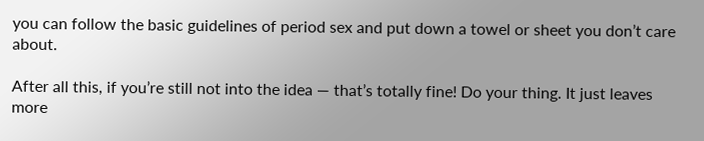you can follow the basic guidelines of period sex and put down a towel or sheet you don’t care about.

After all this, if you’re still not into the idea — that’s totally fine! Do your thing. It just leaves more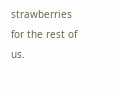strawberries for the rest of us.